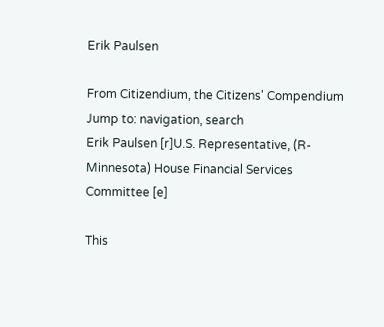Erik Paulsen

From Citizendium, the Citizens' Compendium
Jump to: navigation, search
Erik Paulsen [r]U.S. Representative, (R-Minnesota) House Financial Services Committee [e]

This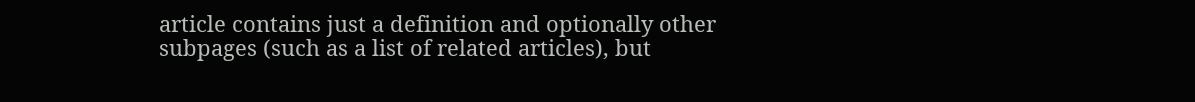article contains just a definition and optionally other subpages (such as a list of related articles), but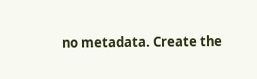no metadata. Create the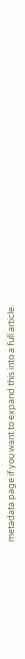metadata page if you want to expand this into a full article.